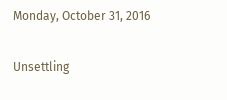Monday, October 31, 2016

Unsettling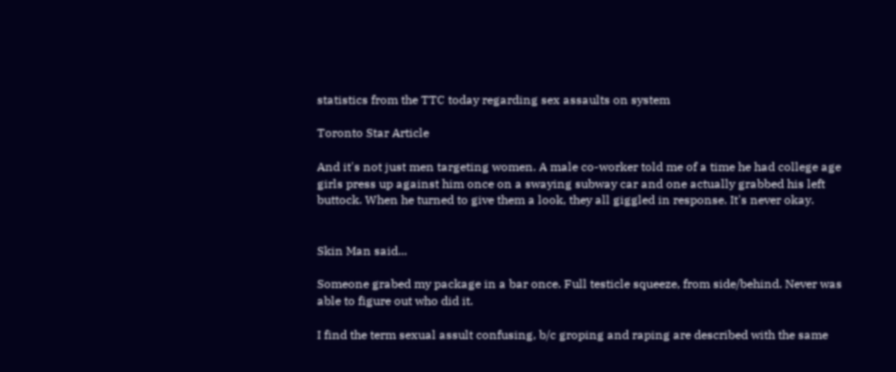statistics from the TTC today regarding sex assaults on system

Toronto Star Article

And it's not just men targeting women. A male co-worker told me of a time he had college age girls press up against him once on a swaying subway car and one actually grabbed his left buttock. When he turned to give them a look, they all giggled in response. It's never okay.


Skin Man said...

Someone grabed my package in a bar once. Full testicle squeeze, from side/behind. Never was able to figure out who did it.

I find the term sexual assult confusing, b/c groping and raping are described with the same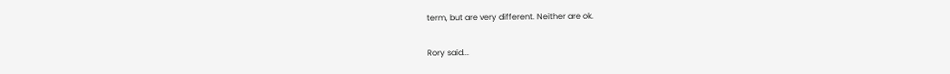term, but are very different. Neither are ok.

Rory said...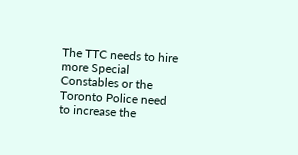The TTC needs to hire more Special Constables or the Toronto Police need to increase the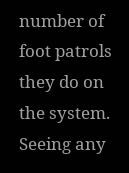number of foot patrols they do on the system. Seeing any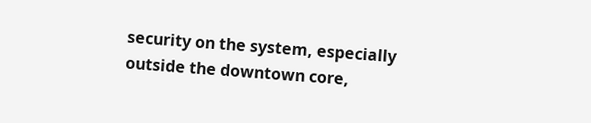security on the system, especially outside the downtown core,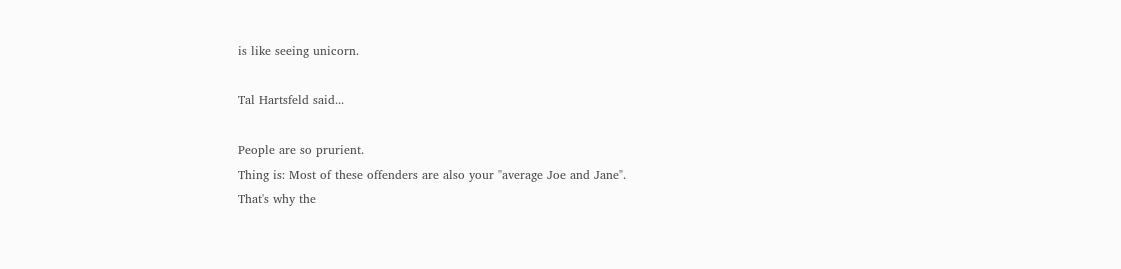is like seeing unicorn.

Tal Hartsfeld said...

People are so prurient.
Thing is: Most of these offenders are also your "average Joe and Jane".
That's why the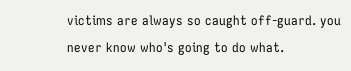victims are always so caught off-guard. you never know who's going to do what.